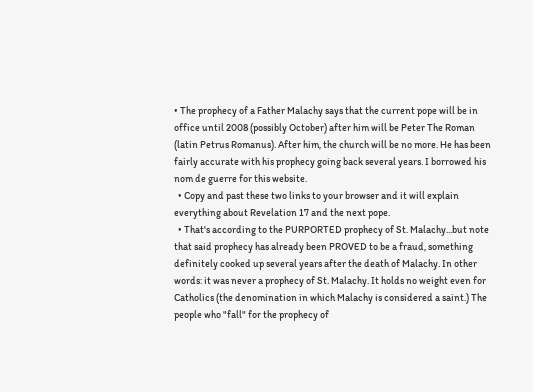• The prophecy of a Father Malachy says that the current pope will be in office until 2008 (possibly October) after him will be Peter The Roman (latin Petrus Romanus). After him, the church will be no more. He has been fairly accurate with his prophecy going back several years. I borrowed his nom de guerre for this website.
  • Copy and past these two links to your browser and it will explain everything about Revelation 17 and the next pope.
  • That's according to the PURPORTED prophecy of St. Malachy...but note that said prophecy has already been PROVED to be a fraud, something definitely cooked up several years after the death of Malachy. In other words: it was never a prophecy of St. Malachy. It holds no weight even for Catholics (the denomination in which Malachy is considered a saint.) The people who "fall" for the prophecy of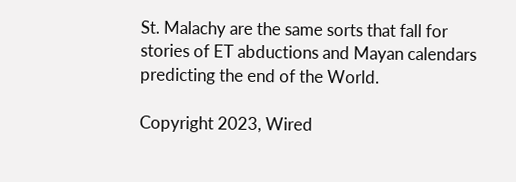St. Malachy are the same sorts that fall for stories of ET abductions and Mayan calendars predicting the end of the World.

Copyright 2023, Wired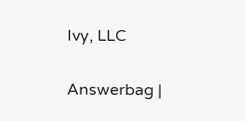Ivy, LLC

Answerbag |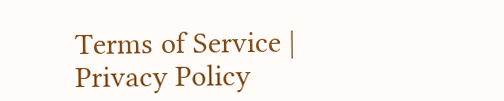Terms of Service | Privacy Policy